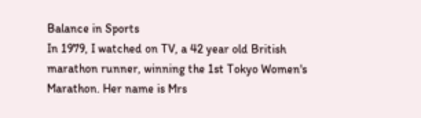Balance in Sports
In 1979, I watched on TV, a 42 year old British marathon runner, winning the 1st Tokyo Women's Marathon. Her name is Mrs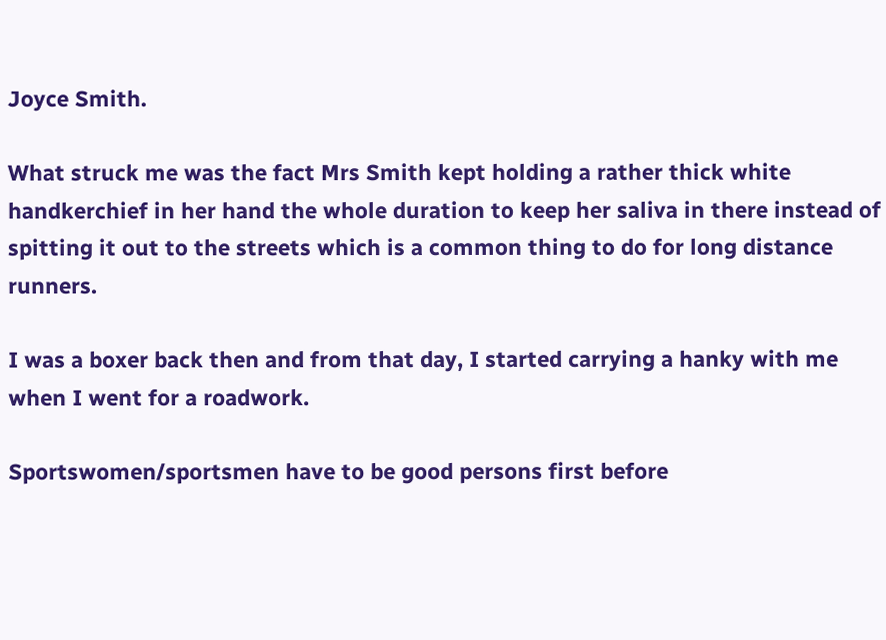Joyce Smith.

What struck me was the fact Mrs Smith kept holding a rather thick white handkerchief in her hand the whole duration to keep her saliva in there instead of spitting it out to the streets which is a common thing to do for long distance runners.

I was a boxer back then and from that day, I started carrying a hanky with me when I went for a roadwork.

Sportswomen/sportsmen have to be good persons first before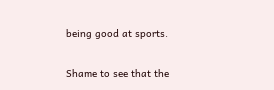being good at sports.

Shame to see that the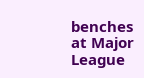benches at Major League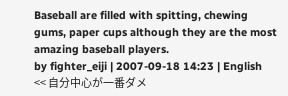Baseball are filled with spitting, chewing gums, paper cups although they are the most amazing baseball players.
by fighter_eiji | 2007-09-18 14:23 | English
<< 自分中心が一番ダメ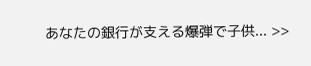あなたの銀行が支える爆弾で子供... >>